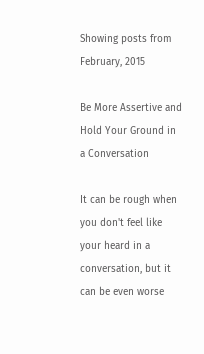Showing posts from February, 2015

Be More Assertive and Hold Your Ground in a Conversation

It can be rough when you don't feel like your heard in a conversation, but it can be even worse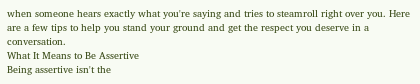when someone hears exactly what you're saying and tries to steamroll right over you. Here are a few tips to help you stand your ground and get the respect you deserve in a conversation.
What It Means to Be Assertive
Being assertive isn't the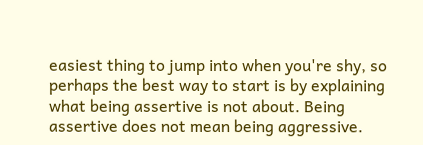easiest thing to jump into when you're shy, so perhaps the best way to start is by explaining what being assertive is not about. Being assertive does not mean being aggressive.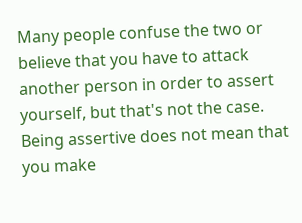Many people confuse the two or believe that you have to attack another person in order to assert yourself, but that's not the case. Being assertive does not mean that you make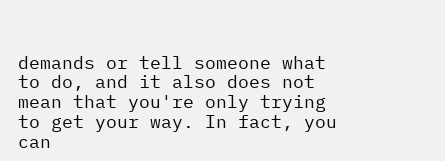demands or tell someone what to do, and it also does not mean that you're only trying to get your way. In fact, you can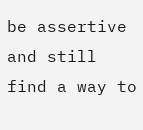be assertive and still find a way to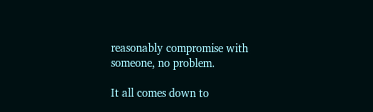reasonably compromise with someone, no problem.

It all comes down to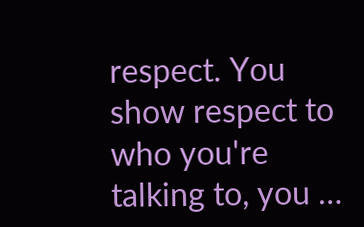respect. You show respect to who you're talking to, you …